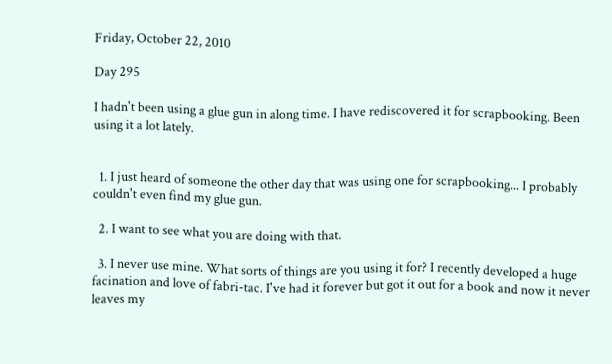Friday, October 22, 2010

Day 295

I hadn't been using a glue gun in along time. I have rediscovered it for scrapbooking. Been using it a lot lately.


  1. I just heard of someone the other day that was using one for scrapbooking... I probably couldn't even find my glue gun.

  2. I want to see what you are doing with that.

  3. I never use mine. What sorts of things are you using it for? I recently developed a huge facination and love of fabri-tac. I've had it forever but got it out for a book and now it never leaves my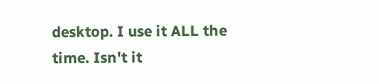desktop. I use it ALL the time. Isn't it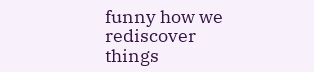funny how we rediscover things